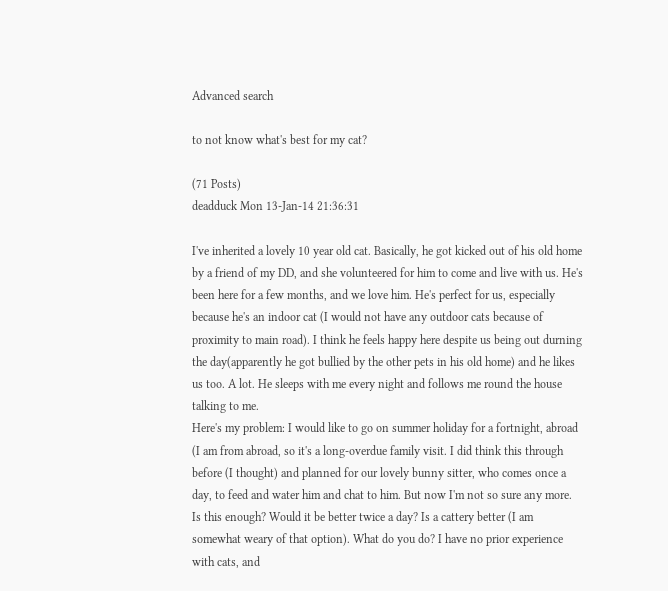Advanced search

to not know what's best for my cat?

(71 Posts)
deadduck Mon 13-Jan-14 21:36:31

I've inherited a lovely 10 year old cat. Basically, he got kicked out of his old home by a friend of my DD, and she volunteered for him to come and live with us. He's been here for a few months, and we love him. He's perfect for us, especially because he's an indoor cat (I would not have any outdoor cats because of proximity to main road). I think he feels happy here despite us being out durning the day(apparently he got bullied by the other pets in his old home) and he likes us too. A lot. He sleeps with me every night and follows me round the house talking to me.
Here's my problem: I would like to go on summer holiday for a fortnight, abroad (I am from abroad, so it's a long-overdue family visit. I did think this through before (I thought) and planned for our lovely bunny sitter, who comes once a day, to feed and water him and chat to him. But now I'm not so sure any more. Is this enough? Would it be better twice a day? Is a cattery better (I am somewhat weary of that option). What do you do? I have no prior experience with cats, and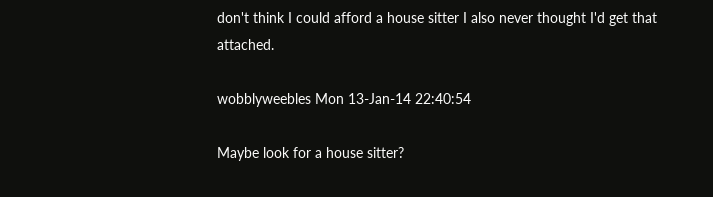don't think I could afford a house sitter I also never thought I'd get that attached.

wobblyweebles Mon 13-Jan-14 22:40:54

Maybe look for a house sitter?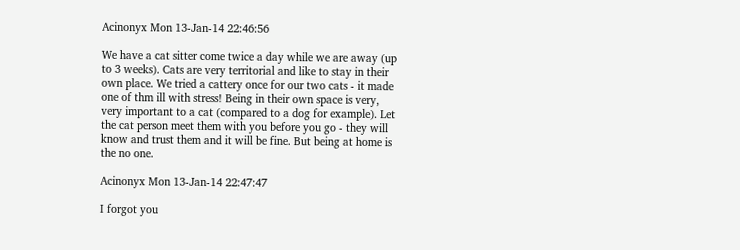Acinonyx Mon 13-Jan-14 22:46:56

We have a cat sitter come twice a day while we are away (up to 3 weeks). Cats are very territorial and like to stay in their own place. We tried a cattery once for our two cats - it made one of thm ill with stress! Being in their own space is very, very important to a cat (compared to a dog for example). Let the cat person meet them with you before you go - they will know and trust them and it will be fine. But being at home is the no one.

Acinonyx Mon 13-Jan-14 22:47:47

I forgot you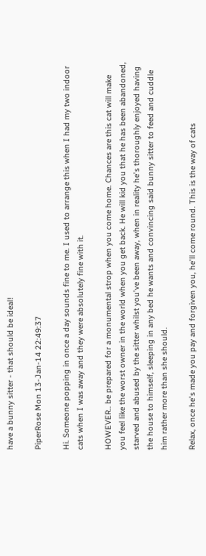have a bunny sitter - that should be ideal!

PiperRose Mon 13-Jan-14 22:49:37

Hi. Someone popping in once a day sounds fine to me. I used to arrange this when I had my two indoor cats when I was away and they were absolutely fine with it.

HOWEVER.. be prepared for a monumental strop when you come home. Chances are this cat will make you feel like the worst owner in the world when you get back. He will kid you that he has been abandoned, starved and abused by the sitter whilst you've been away, when in reality he's thoroughly enjoyed having the house to himself, sleeping in any bed he wants and convincing said bunny sitter to feed and cuddle him rather more than she should.

Relax, once he's made you pay and forgiven you, he'll come round. This is the way of cats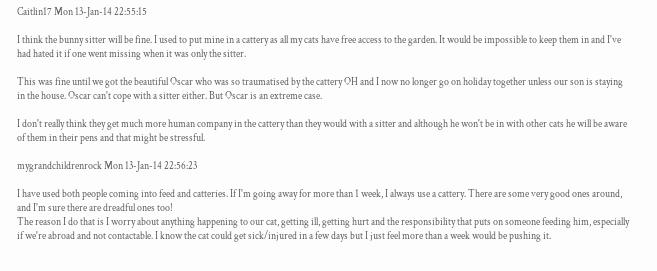Caitlin17 Mon 13-Jan-14 22:55:15

I think the bunny sitter will be fine. I used to put mine in a cattery as all my cats have free access to the garden. It would be impossible to keep them in and I've had hated it if one went missing when it was only the sitter.

This was fine until we got the beautiful Oscar who was so traumatised by the cattery OH and I now no longer go on holiday together unless our son is staying in the house. Oscar can't cope with a sitter either. But Oscar is an extreme case.

I don't really think they get much more human company in the cattery than they would with a sitter and although he won't be in with other cats he will be aware of them in their pens and that might be stressful.

mygrandchildrenrock Mon 13-Jan-14 22:56:23

I have used both people coming into feed and catteries. If I'm going away for more than 1 week, I always use a cattery. There are some very good ones around, and I'm sure there are dreadful ones too!
The reason I do that is I worry about anything happening to our cat, getting ill, getting hurt and the responsibility that puts on someone feeding him, especially if we're abroad and not contactable. I know the cat could get sick/injured in a few days but I just feel more than a week would be pushing it.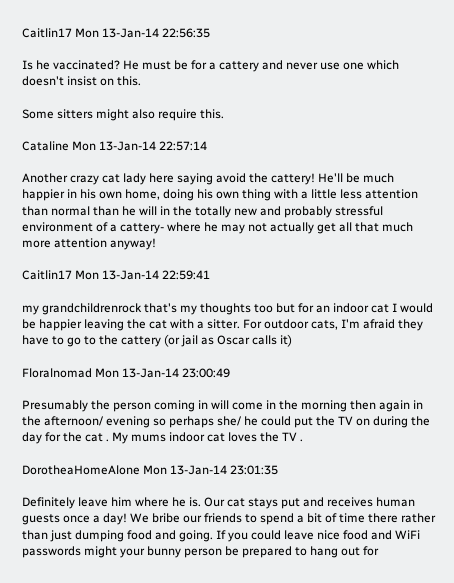Caitlin17 Mon 13-Jan-14 22:56:35

Is he vaccinated? He must be for a cattery and never use one which doesn't insist on this.

Some sitters might also require this.

Cataline Mon 13-Jan-14 22:57:14

Another crazy cat lady here saying avoid the cattery! He'll be much happier in his own home, doing his own thing with a little less attention than normal than he will in the totally new and probably stressful environment of a cattery- where he may not actually get all that much more attention anyway!

Caitlin17 Mon 13-Jan-14 22:59:41

my grandchildrenrock that's my thoughts too but for an indoor cat I would be happier leaving the cat with a sitter. For outdoor cats, I'm afraid they have to go to the cattery (or jail as Oscar calls it)

Floralnomad Mon 13-Jan-14 23:00:49

Presumably the person coming in will come in the morning then again in the afternoon/ evening so perhaps she/ he could put the TV on during the day for the cat . My mums indoor cat loves the TV .

DorotheaHomeAlone Mon 13-Jan-14 23:01:35

Definitely leave him where he is. Our cat stays put and receives human guests once a day! We bribe our friends to spend a bit of time there rather than just dumping food and going. If you could leave nice food and WiFi passwords might your bunny person be prepared to hang out for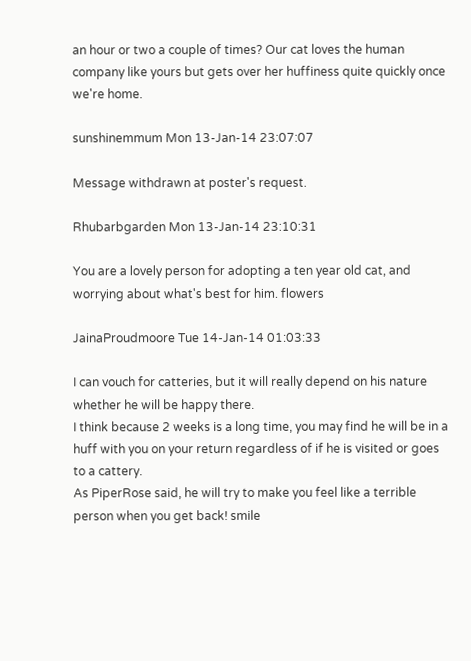an hour or two a couple of times? Our cat loves the human company like yours but gets over her huffiness quite quickly once we're home.

sunshinemmum Mon 13-Jan-14 23:07:07

Message withdrawn at poster's request.

Rhubarbgarden Mon 13-Jan-14 23:10:31

You are a lovely person for adopting a ten year old cat, and worrying about what's best for him. flowers

JainaProudmoore Tue 14-Jan-14 01:03:33

I can vouch for catteries, but it will really depend on his nature whether he will be happy there.
I think because 2 weeks is a long time, you may find he will be in a huff with you on your return regardless of if he is visited or goes to a cattery.
As PiperRose said, he will try to make you feel like a terrible person when you get back! smile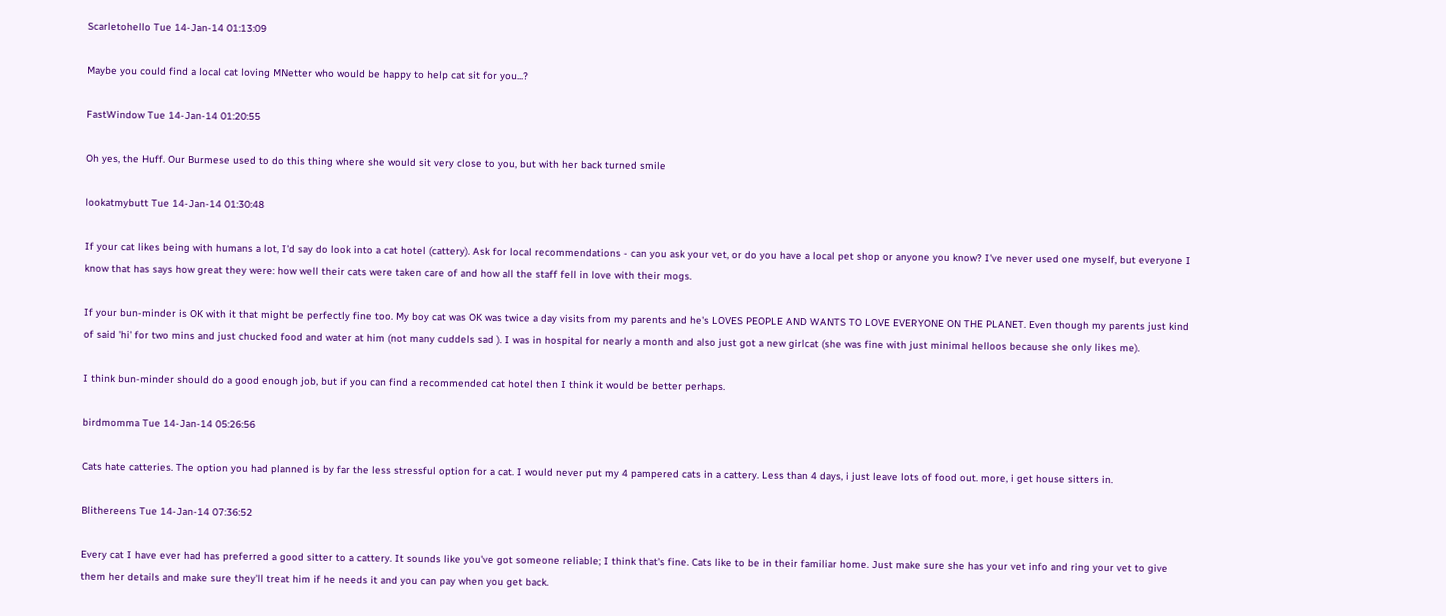Scarletohello Tue 14-Jan-14 01:13:09

Maybe you could find a local cat loving MNetter who would be happy to help cat sit for you...?

FastWindow Tue 14-Jan-14 01:20:55

Oh yes, the Huff. Our Burmese used to do this thing where she would sit very close to you, but with her back turned smile

lookatmybutt Tue 14-Jan-14 01:30:48

If your cat likes being with humans a lot, I'd say do look into a cat hotel (cattery). Ask for local recommendations - can you ask your vet, or do you have a local pet shop or anyone you know? I've never used one myself, but everyone I know that has says how great they were: how well their cats were taken care of and how all the staff fell in love with their mogs.

If your bun-minder is OK with it that might be perfectly fine too. My boy cat was OK was twice a day visits from my parents and he's LOVES PEOPLE AND WANTS TO LOVE EVERYONE ON THE PLANET. Even though my parents just kind of said 'hi' for two mins and just chucked food and water at him (not many cuddels sad ). I was in hospital for nearly a month and also just got a new girlcat (she was fine with just minimal helloos because she only likes me).

I think bun-minder should do a good enough job, but if you can find a recommended cat hotel then I think it would be better perhaps.

birdmomma Tue 14-Jan-14 05:26:56

Cats hate catteries. The option you had planned is by far the less stressful option for a cat. I would never put my 4 pampered cats in a cattery. Less than 4 days, i just leave lots of food out. more, i get house sitters in.

Blithereens Tue 14-Jan-14 07:36:52

Every cat I have ever had has preferred a good sitter to a cattery. It sounds like you've got someone reliable; I think that's fine. Cats like to be in their familiar home. Just make sure she has your vet info and ring your vet to give them her details and make sure they'll treat him if he needs it and you can pay when you get back.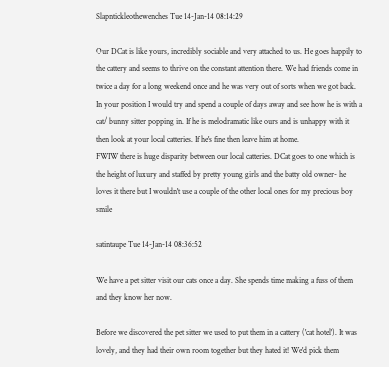Slapntickleothewenches Tue 14-Jan-14 08:14:29

Our DCat is like yours, incredibly sociable and very attached to us. He goes happily to the cattery and seems to thrive on the constant attention there. We had friends come in twice a day for a long weekend once and he was very out of sorts when we got back.
In your position I would try and spend a couple of days away and see how he is with a cat/ bunny sitter popping in. If he is melodramatic like ours and is unhappy with it then look at your local catteries. If he's fine then leave him at home.
FWIW there is huge disparity between our local catteries. DCat goes to one which is the height of luxury and staffed by pretty young girls and the batty old owner- he loves it there but I wouldn't use a couple of the other local ones for my precious boy smile

satintaupe Tue 14-Jan-14 08:36:52

We have a pet sitter visit our cats once a day. She spends time making a fuss of them and they know her now.

Before we discovered the pet sitter we used to put them in a cattery ('cat hotel'). It was lovely, and they had their own room together but they hated it! We'd pick them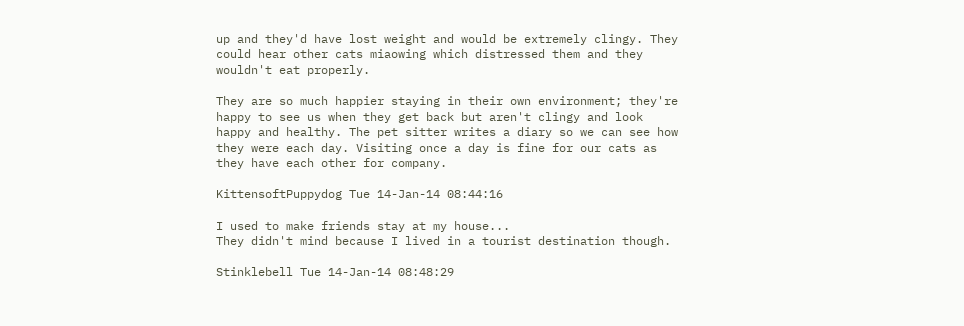up and they'd have lost weight and would be extremely clingy. They could hear other cats miaowing which distressed them and they wouldn't eat properly.

They are so much happier staying in their own environment; they're happy to see us when they get back but aren't clingy and look happy and healthy. The pet sitter writes a diary so we can see how they were each day. Visiting once a day is fine for our cats as they have each other for company.

KittensoftPuppydog Tue 14-Jan-14 08:44:16

I used to make friends stay at my house...
They didn't mind because I lived in a tourist destination though.

Stinklebell Tue 14-Jan-14 08:48:29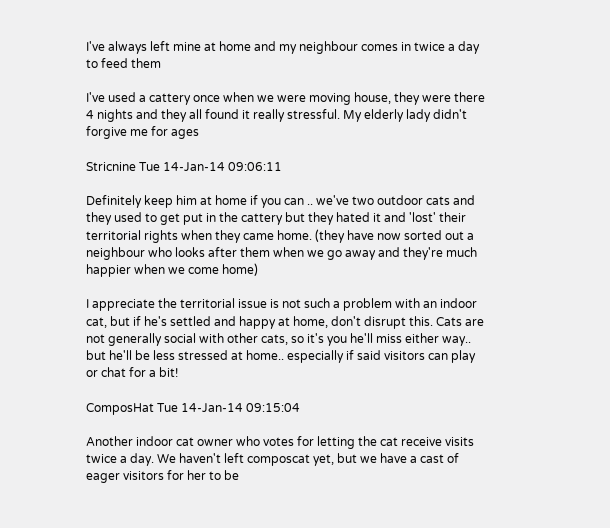I've always left mine at home and my neighbour comes in twice a day to feed them

I've used a cattery once when we were moving house, they were there 4 nights and they all found it really stressful. My elderly lady didn't forgive me for ages

Stricnine Tue 14-Jan-14 09:06:11

Definitely keep him at home if you can .. we've two outdoor cats and they used to get put in the cattery but they hated it and 'lost' their territorial rights when they came home. (they have now sorted out a neighbour who looks after them when we go away and they're much happier when we come home)

I appreciate the territorial issue is not such a problem with an indoor cat, but if he's settled and happy at home, don't disrupt this. Cats are not generally social with other cats, so it's you he'll miss either way.. but he'll be less stressed at home.. especially if said visitors can play or chat for a bit!

ComposHat Tue 14-Jan-14 09:15:04

Another indoor cat owner who votes for letting the cat receive visits twice a day. We haven't left composcat yet, but we have a cast of eager visitors for her to be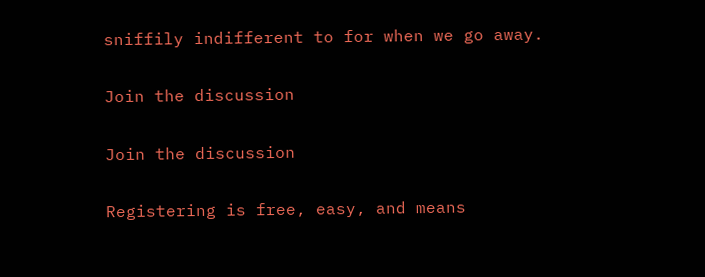sniffily indifferent to for when we go away.

Join the discussion

Join the discussion

Registering is free, easy, and means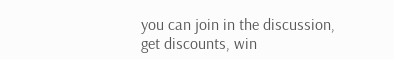you can join in the discussion, get discounts, win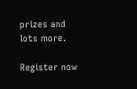prizes and lots more.

Register now